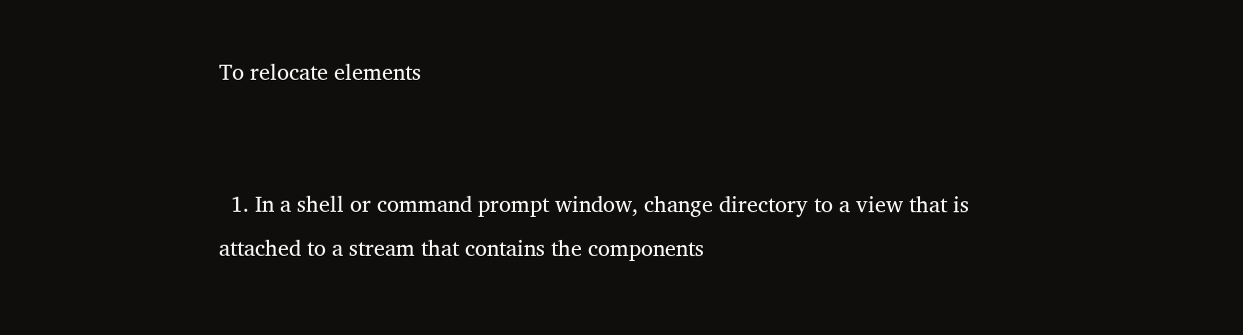To relocate elements


  1. In a shell or command prompt window, change directory to a view that is attached to a stream that contains the components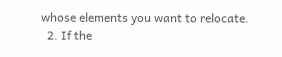whose elements you want to relocate.
  2. If the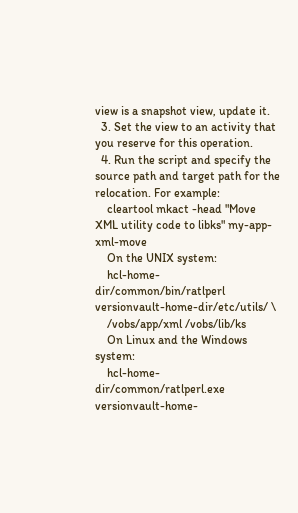view is a snapshot view, update it.
  3. Set the view to an activity that you reserve for this operation.
  4. Run the script and specify the source path and target path for the relocation. For example:
    cleartool mkact -head "Move XML utility code to libks" my-app-xml-move
    On the UNIX system:
    hcl-home-dir/common/bin/ratlperl versionvault-home-dir/etc/utils/ \
    /vobs/app/xml /vobs/lib/ks
    On Linux and the Windows system:
    hcl-home-dir/common/ratlperl.exe versionvault-home-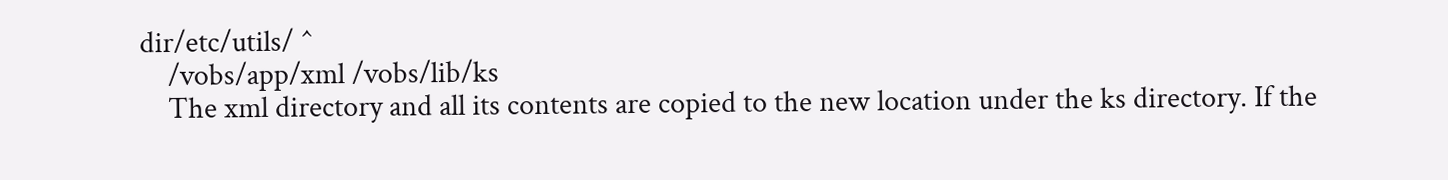dir/etc/utils/ ^
    /vobs/app/xml /vobs/lib/ks
    The xml directory and all its contents are copied to the new location under the ks directory. If the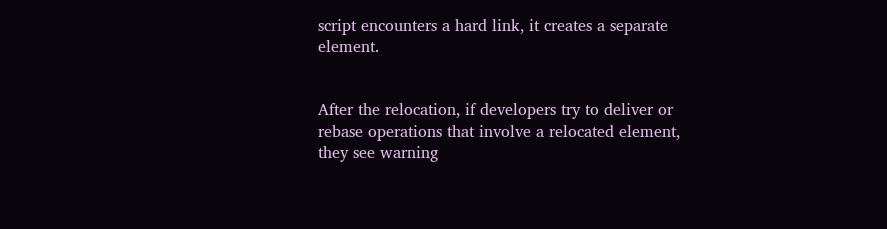script encounters a hard link, it creates a separate element.


After the relocation, if developers try to deliver or rebase operations that involve a relocated element, they see warning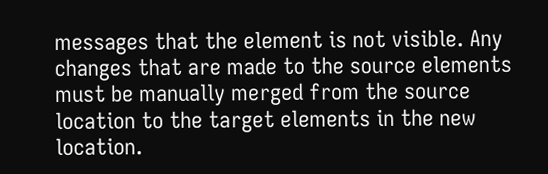messages that the element is not visible. Any changes that are made to the source elements must be manually merged from the source location to the target elements in the new location.